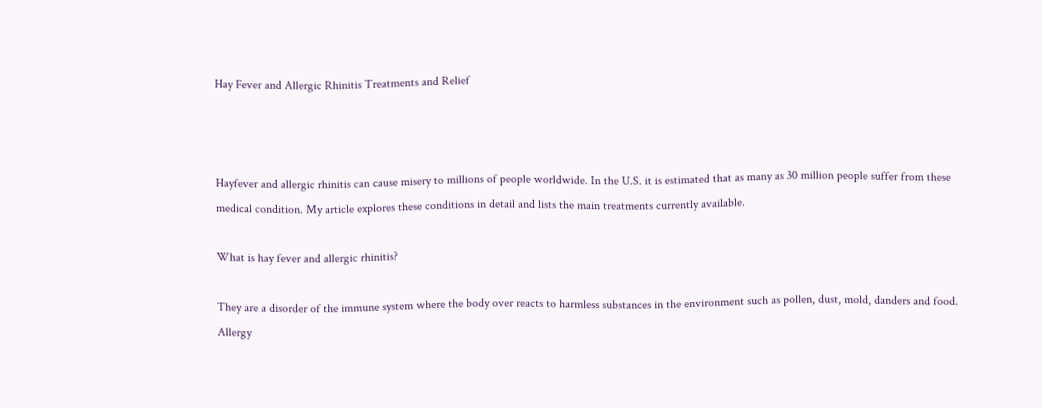Hay Fever and Allergic Rhinitis Treatments and Relief



Hayfever and allergic rhinitis can cause misery to millions of people worldwide. In the U.S. it is estimated that as many as 30 million people suffer from these medical condition. My article explores these conditions in detail and lists the main treatments currently available.

What is hay fever and allergic rhinitis?

They are a disorder of the immune system where the body over reacts to harmless substances in the environment such as pollen, dust, mold, danders and food. Allergy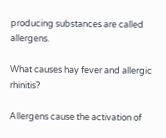producing substances are called allergens.

What causes hay fever and allergic rhinitis?

Allergens cause the activation of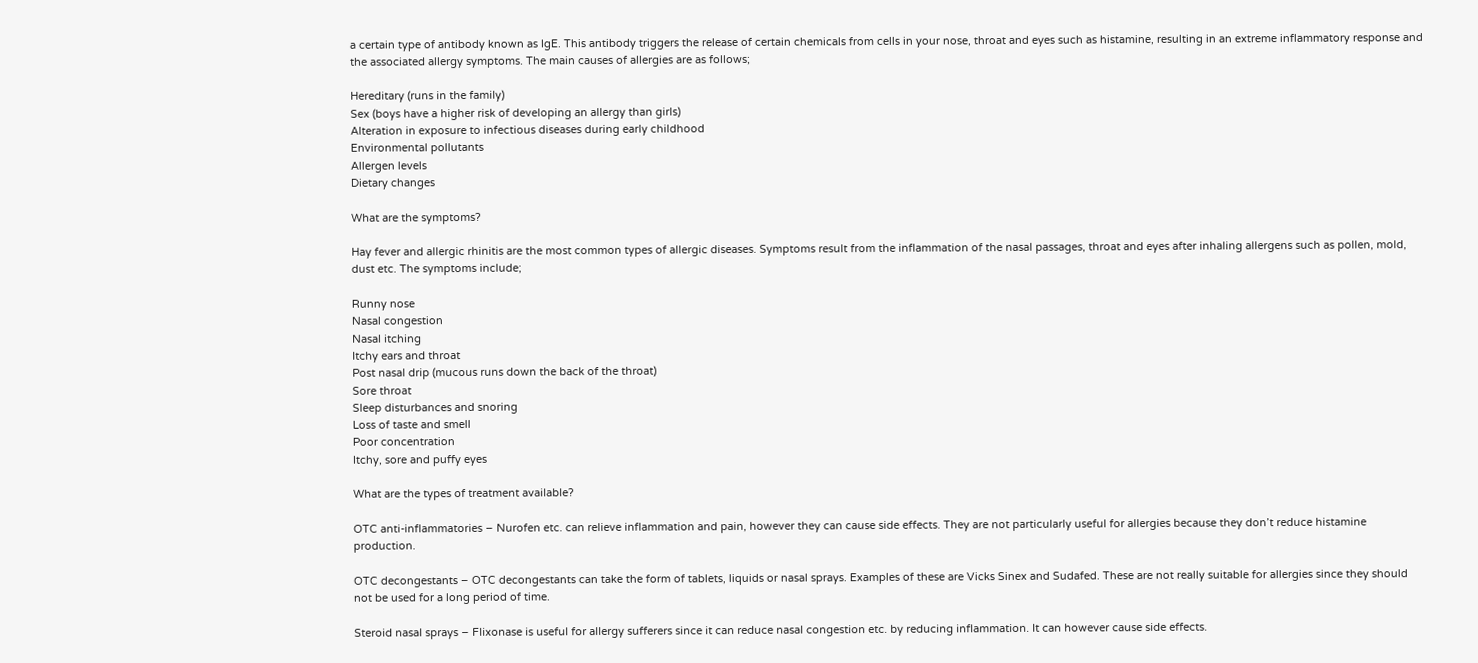a certain type of antibody known as IgE. This antibody triggers the release of certain chemicals from cells in your nose, throat and eyes such as histamine, resulting in an extreme inflammatory response and the associated allergy symptoms. The main causes of allergies are as follows;

Hereditary (runs in the family)
Sex (boys have a higher risk of developing an allergy than girls)
Alteration in exposure to infectious diseases during early childhood
Environmental pollutants
Allergen levels
Dietary changes

What are the symptoms?

Hay fever and allergic rhinitis are the most common types of allergic diseases. Symptoms result from the inflammation of the nasal passages, throat and eyes after inhaling allergens such as pollen, mold, dust etc. The symptoms include;

Runny nose
Nasal congestion
Nasal itching
Itchy ears and throat
Post nasal drip (mucous runs down the back of the throat)
Sore throat
Sleep disturbances and snoring
Loss of taste and smell
Poor concentration
Itchy, sore and puffy eyes

What are the types of treatment available?

OTC anti-inflammatories – Nurofen etc. can relieve inflammation and pain, however they can cause side effects. They are not particularly useful for allergies because they don’t reduce histamine production.

OTC decongestants – OTC decongestants can take the form of tablets, liquids or nasal sprays. Examples of these are Vicks Sinex and Sudafed. These are not really suitable for allergies since they should not be used for a long period of time.

Steroid nasal sprays – Flixonase is useful for allergy sufferers since it can reduce nasal congestion etc. by reducing inflammation. It can however cause side effects.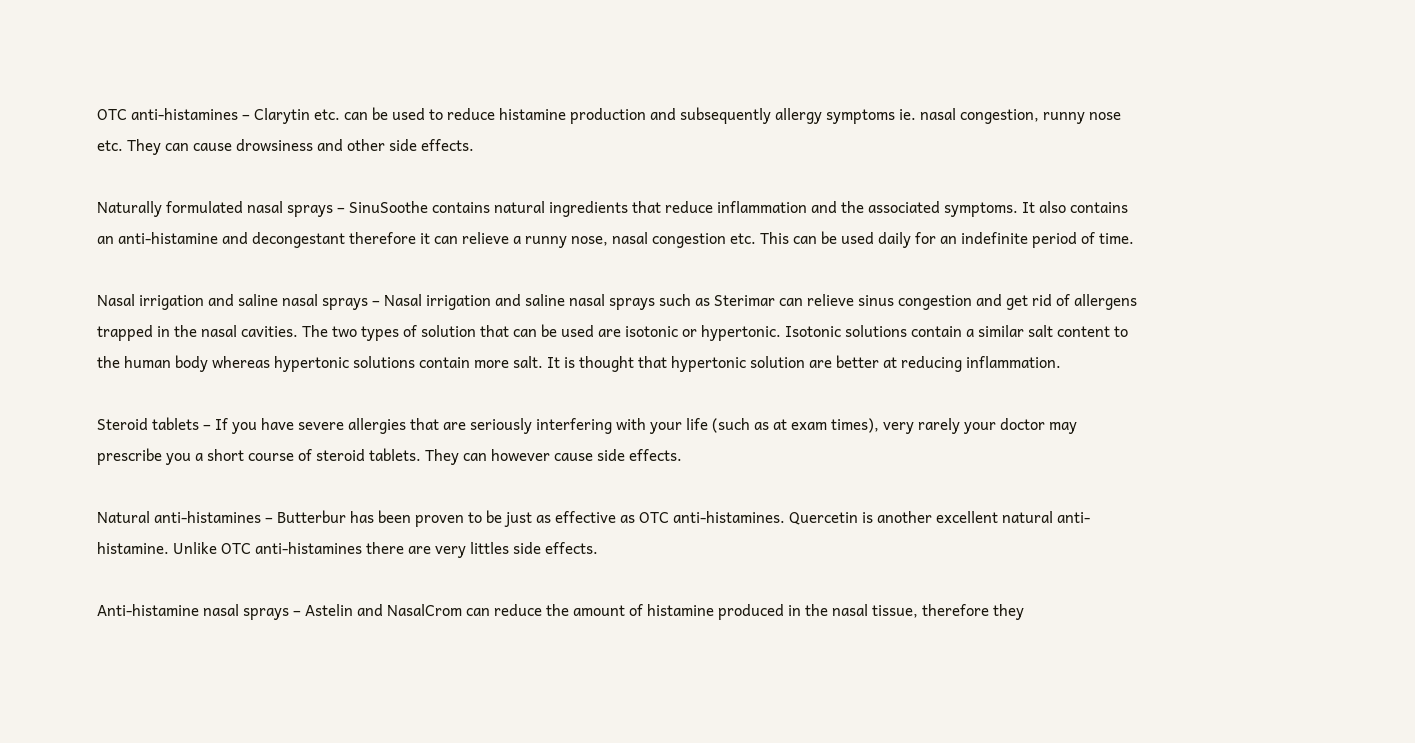OTC anti-histamines – Clarytin etc. can be used to reduce histamine production and subsequently allergy symptoms ie. nasal congestion, runny nose etc. They can cause drowsiness and other side effects.

Naturally formulated nasal sprays – SinuSoothe contains natural ingredients that reduce inflammation and the associated symptoms. It also contains an anti-histamine and decongestant therefore it can relieve a runny nose, nasal congestion etc. This can be used daily for an indefinite period of time.

Nasal irrigation and saline nasal sprays – Nasal irrigation and saline nasal sprays such as Sterimar can relieve sinus congestion and get rid of allergens trapped in the nasal cavities. The two types of solution that can be used are isotonic or hypertonic. Isotonic solutions contain a similar salt content to the human body whereas hypertonic solutions contain more salt. It is thought that hypertonic solution are better at reducing inflammation.

Steroid tablets – If you have severe allergies that are seriously interfering with your life (such as at exam times), very rarely your doctor may prescribe you a short course of steroid tablets. They can however cause side effects.

Natural anti-histamines – Butterbur has been proven to be just as effective as OTC anti-histamines. Quercetin is another excellent natural anti-histamine. Unlike OTC anti-histamines there are very littles side effects.

Anti-histamine nasal sprays – Astelin and NasalCrom can reduce the amount of histamine produced in the nasal tissue, therefore they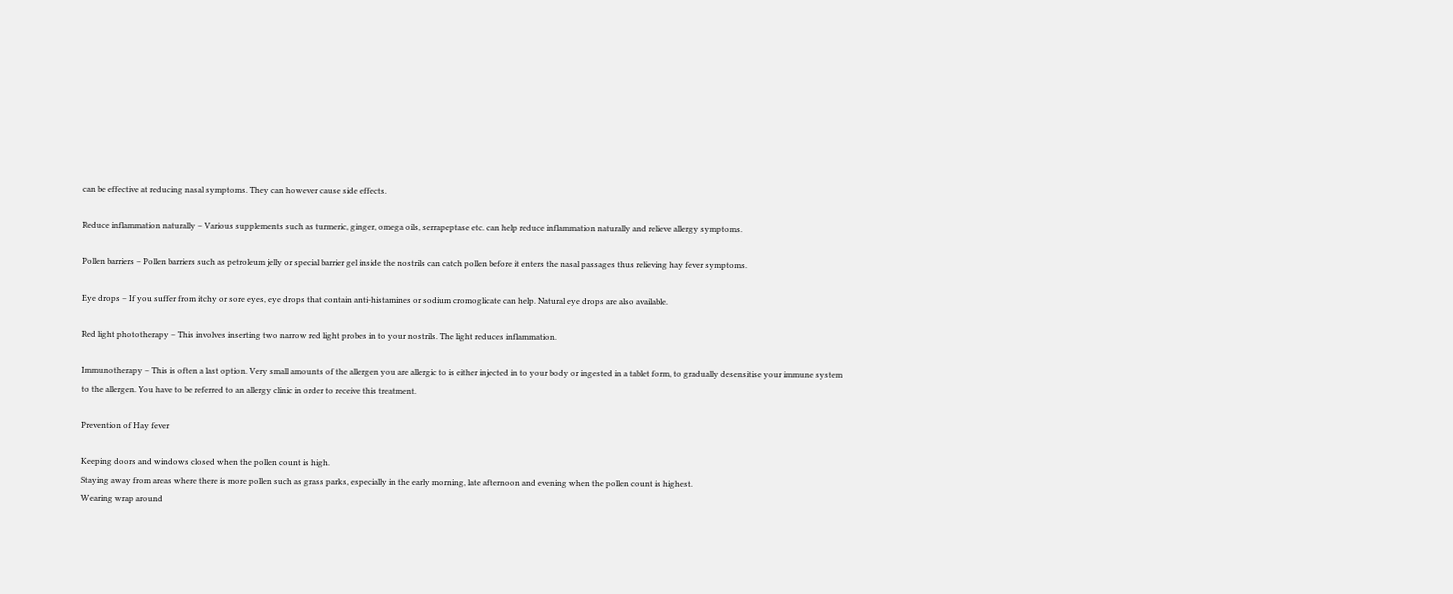can be effective at reducing nasal symptoms. They can however cause side effects.

Reduce inflammation naturally – Various supplements such as turmeric, ginger, omega oils, serrapeptase etc. can help reduce inflammation naturally and relieve allergy symptoms.

Pollen barriers – Pollen barriers such as petroleum jelly or special barrier gel inside the nostrils can catch pollen before it enters the nasal passages thus relieving hay fever symptoms.

Eye drops – If you suffer from itchy or sore eyes, eye drops that contain anti-histamines or sodium cromoglicate can help. Natural eye drops are also available.

Red light phototherapy – This involves inserting two narrow red light probes in to your nostrils. The light reduces inflammation.

Immunotherapy – This is often a last option. Very small amounts of the allergen you are allergic to is either injected in to your body or ingested in a tablet form, to gradually desensitise your immune system to the allergen. You have to be referred to an allergy clinic in order to receive this treatment.

Prevention of Hay fever

Keeping doors and windows closed when the pollen count is high.
Staying away from areas where there is more pollen such as grass parks, especially in the early morning, late afternoon and evening when the pollen count is highest.
Wearing wrap around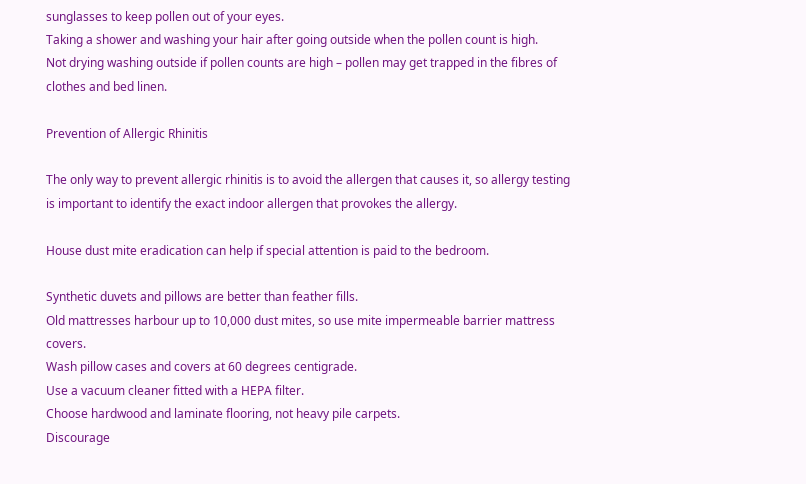sunglasses to keep pollen out of your eyes.
Taking a shower and washing your hair after going outside when the pollen count is high.
Not drying washing outside if pollen counts are high – pollen may get trapped in the fibres of clothes and bed linen.

Prevention of Allergic Rhinitis

The only way to prevent allergic rhinitis is to avoid the allergen that causes it, so allergy testing is important to identify the exact indoor allergen that provokes the allergy.

House dust mite eradication can help if special attention is paid to the bedroom.

Synthetic duvets and pillows are better than feather fills.
Old mattresses harbour up to 10,000 dust mites, so use mite impermeable barrier mattress covers.
Wash pillow cases and covers at 60 degrees centigrade.
Use a vacuum cleaner fitted with a HEPA filter.
Choose hardwood and laminate flooring, not heavy pile carpets.
Discourage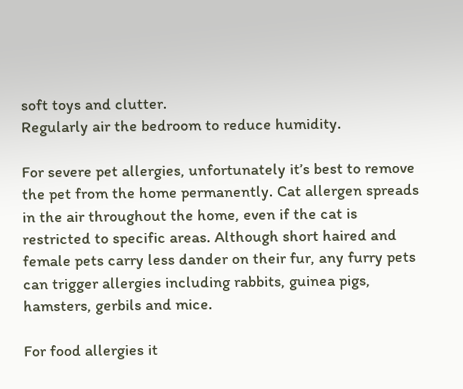soft toys and clutter.
Regularly air the bedroom to reduce humidity.

For severe pet allergies, unfortunately it’s best to remove the pet from the home permanently. Cat allergen spreads in the air throughout the home, even if the cat is restricted to specific areas. Although short haired and female pets carry less dander on their fur, any furry pets can trigger allergies including rabbits, guinea pigs, hamsters, gerbils and mice.

For food allergies it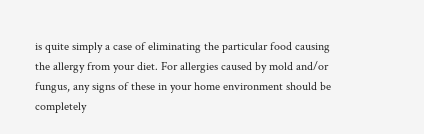is quite simply a case of eliminating the particular food causing the allergy from your diet. For allergies caused by mold and/or fungus, any signs of these in your home environment should be completely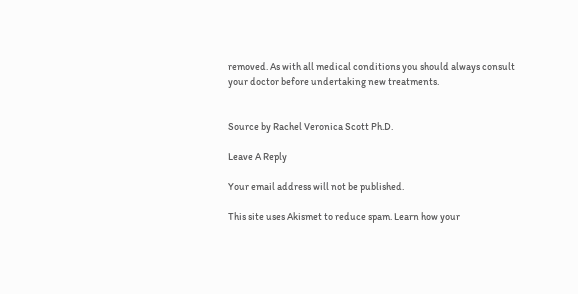removed. As with all medical conditions you should always consult your doctor before undertaking new treatments.


Source by Rachel Veronica Scott Ph.D.

Leave A Reply

Your email address will not be published.

This site uses Akismet to reduce spam. Learn how your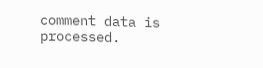comment data is processed.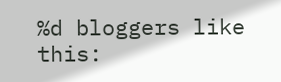%d bloggers like this: